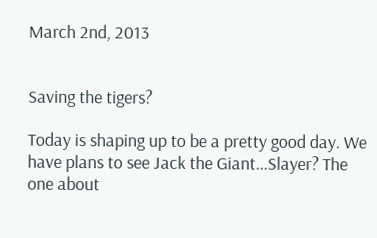March 2nd, 2013


Saving the tigers?

Today is shaping up to be a pretty good day. We have plans to see Jack the Giant...Slayer? The one about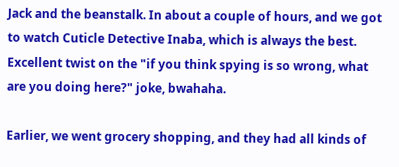Jack and the beanstalk. In about a couple of hours, and we got to watch Cuticle Detective Inaba, which is always the best. Excellent twist on the "if you think spying is so wrong, what are you doing here?" joke, bwahaha.

Earlier, we went grocery shopping, and they had all kinds of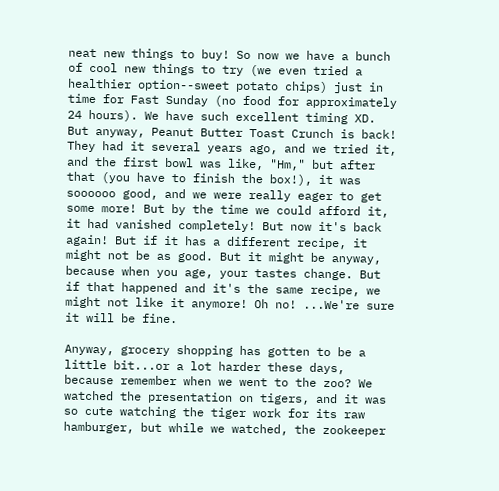neat new things to buy! So now we have a bunch of cool new things to try (we even tried a healthier option--sweet potato chips) just in time for Fast Sunday (no food for approximately 24 hours). We have such excellent timing XD. But anyway, Peanut Butter Toast Crunch is back! They had it several years ago, and we tried it, and the first bowl was like, "Hm," but after that (you have to finish the box!), it was soooooo good, and we were really eager to get some more! But by the time we could afford it, it had vanished completely! But now it's back again! But if it has a different recipe, it might not be as good. But it might be anyway, because when you age, your tastes change. But if that happened and it's the same recipe, we might not like it anymore! Oh no! ...We're sure it will be fine.

Anyway, grocery shopping has gotten to be a little bit...or a lot harder these days, because remember when we went to the zoo? We watched the presentation on tigers, and it was so cute watching the tiger work for its raw hamburger, but while we watched, the zookeeper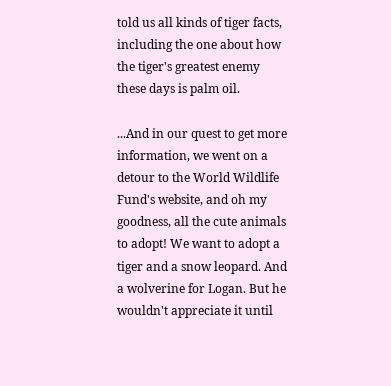told us all kinds of tiger facts, including the one about how the tiger's greatest enemy these days is palm oil.

...And in our quest to get more information, we went on a detour to the World Wildlife Fund's website, and oh my goodness, all the cute animals to adopt! We want to adopt a tiger and a snow leopard. And a wolverine for Logan. But he wouldn't appreciate it until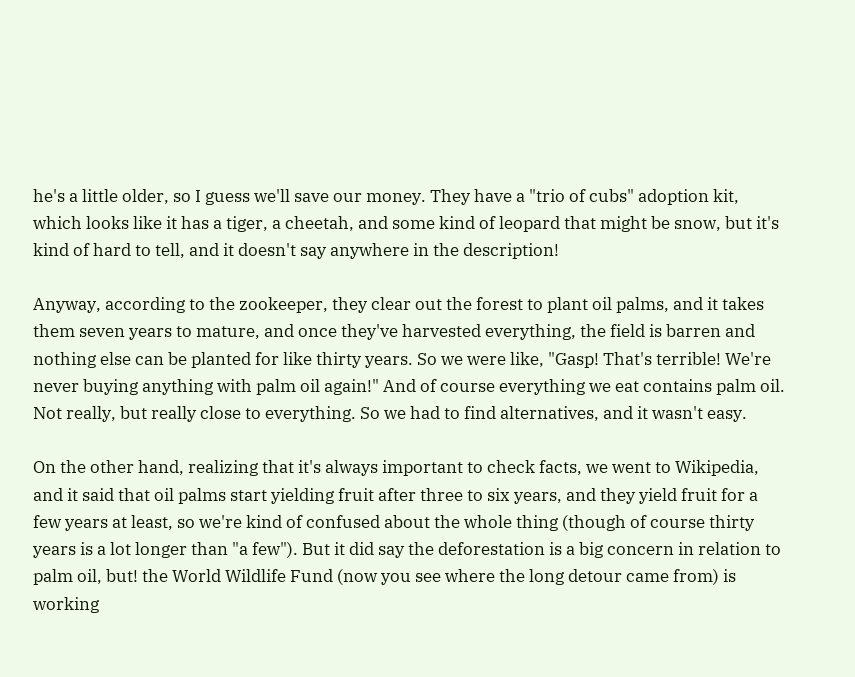he's a little older, so I guess we'll save our money. They have a "trio of cubs" adoption kit, which looks like it has a tiger, a cheetah, and some kind of leopard that might be snow, but it's kind of hard to tell, and it doesn't say anywhere in the description!

Anyway, according to the zookeeper, they clear out the forest to plant oil palms, and it takes them seven years to mature, and once they've harvested everything, the field is barren and nothing else can be planted for like thirty years. So we were like, "Gasp! That's terrible! We're never buying anything with palm oil again!" And of course everything we eat contains palm oil. Not really, but really close to everything. So we had to find alternatives, and it wasn't easy.

On the other hand, realizing that it's always important to check facts, we went to Wikipedia, and it said that oil palms start yielding fruit after three to six years, and they yield fruit for a few years at least, so we're kind of confused about the whole thing (though of course thirty years is a lot longer than "a few"). But it did say the deforestation is a big concern in relation to palm oil, but! the World Wildlife Fund (now you see where the long detour came from) is working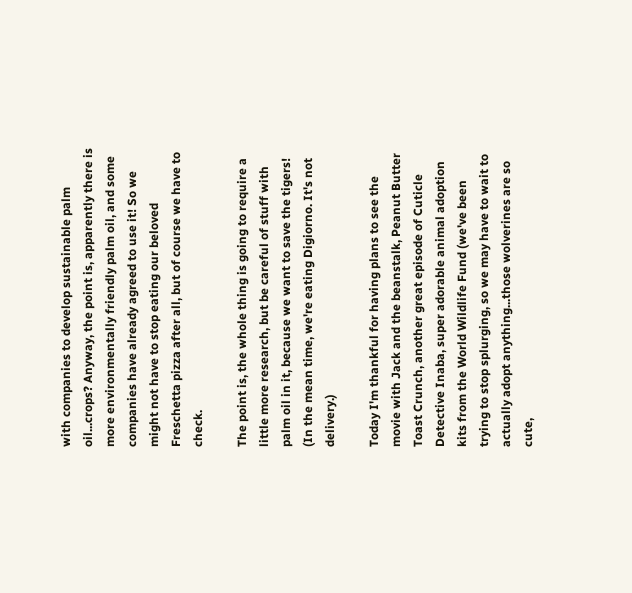with companies to develop sustainable palm oil...crops? Anyway, the point is, apparently there is more environmentally friendly palm oil, and some companies have already agreed to use it! So we might not have to stop eating our beloved Freschetta pizza after all, but of course we have to check.

The point is, the whole thing is going to require a little more research, but be careful of stuff with palm oil in it, because we want to save the tigers! (In the mean time, we're eating Digiorno. It's not delivery.)

Today I'm thankful for having plans to see the movie with Jack and the beanstalk, Peanut Butter Toast Crunch, another great episode of Cuticle Detective Inaba, super adorable animal adoption kits from the World Wildlife Fund (we've been trying to stop splurging, so we may have to wait to actually adopt anything...those wolverines are so cute,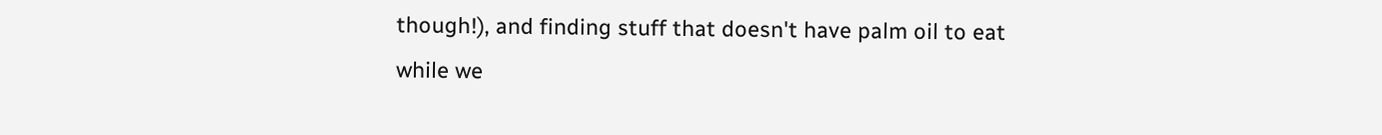though!), and finding stuff that doesn't have palm oil to eat while we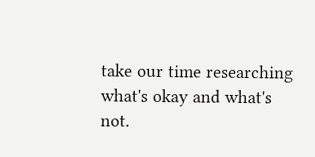take our time researching what's okay and what's not.